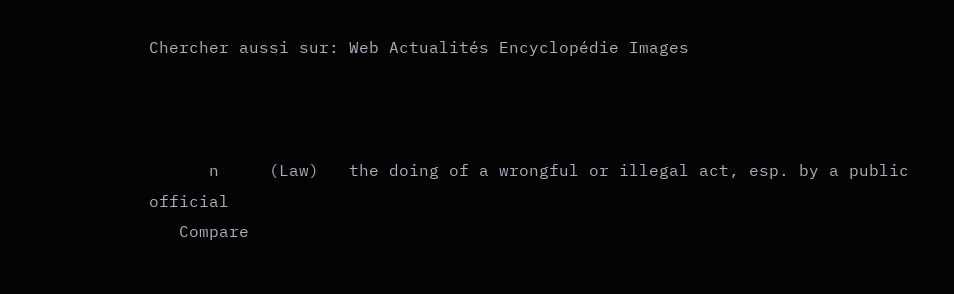Chercher aussi sur: Web Actualités Encyclopédie Images



      n     (Law)   the doing of a wrongful or illegal act, esp. by a public official
   Compare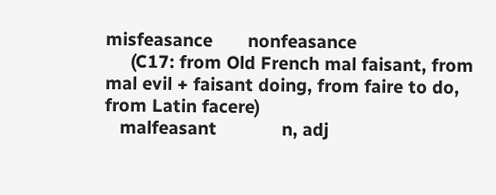misfeasance       nonfeasance
     (C17: from Old French mal faisant, from mal evil + faisant doing, from faire to do, from Latin facere)
   malfeasant             n, adj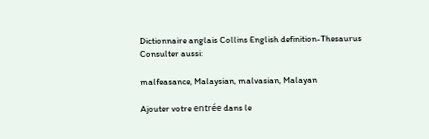Dictionnaire anglais Collins English definition-Thesaurus
Consulter aussi:

malfeasance, Malaysian, malvasian, Malayan

Ajouter votre entrée dans le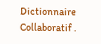Dictionnaire Collaboratif .